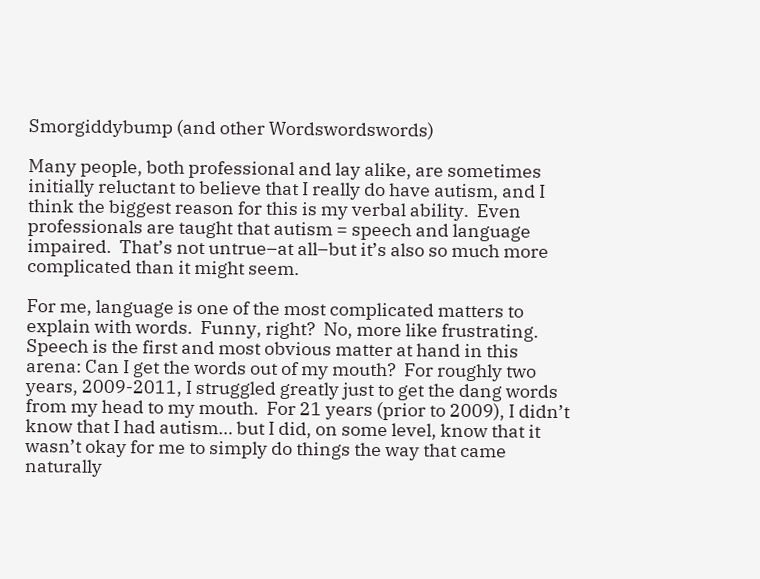Smorgiddybump (and other Wordswordswords)

Many people, both professional and lay alike, are sometimes initially reluctant to believe that I really do have autism, and I think the biggest reason for this is my verbal ability.  Even professionals are taught that autism = speech and language impaired.  That’s not untrue–at all–but it’s also so much more complicated than it might seem.

For me, language is one of the most complicated matters to explain with words.  Funny, right?  No, more like frustrating.  Speech is the first and most obvious matter at hand in this arena: Can I get the words out of my mouth?  For roughly two years, 2009-2011, I struggled greatly just to get the dang words from my head to my mouth.  For 21 years (prior to 2009), I didn’t know that I had autism… but I did, on some level, know that it wasn’t okay for me to simply do things the way that came naturally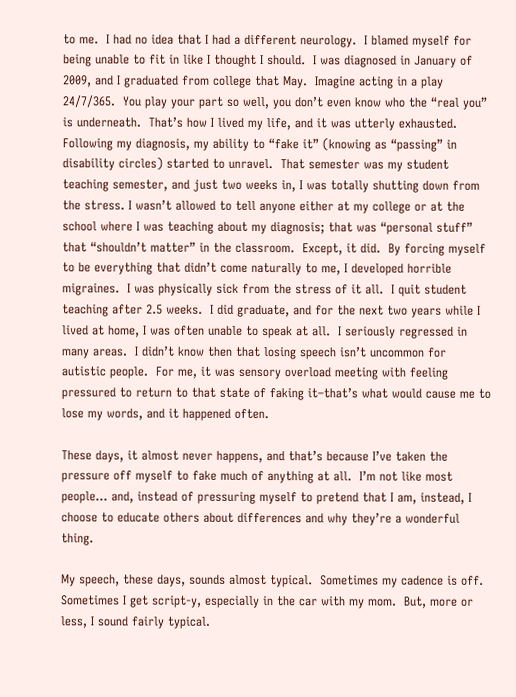to me.  I had no idea that I had a different neurology.  I blamed myself for being unable to fit in like I thought I should.  I was diagnosed in January of 2009, and I graduated from college that May.  Imagine acting in a play 24/7/365.  You play your part so well, you don’t even know who the “real you” is underneath.  That’s how I lived my life, and it was utterly exhausted.  Following my diagnosis, my ability to “fake it” (knowing as “passing” in disability circles) started to unravel.  That semester was my student teaching semester, and just two weeks in, I was totally shutting down from the stress. I wasn’t allowed to tell anyone either at my college or at the school where I was teaching about my diagnosis; that was “personal stuff” that “shouldn’t matter” in the classroom.  Except, it did.  By forcing myself to be everything that didn’t come naturally to me, I developed horrible migraines.  I was physically sick from the stress of it all.  I quit student teaching after 2.5 weeks.  I did graduate, and for the next two years while I lived at home, I was often unable to speak at all.  I seriously regressed in many areas.  I didn’t know then that losing speech isn’t uncommon for autistic people.  For me, it was sensory overload meeting with feeling pressured to return to that state of faking it–that’s what would cause me to lose my words, and it happened often.

These days, it almost never happens, and that’s because I’ve taken the pressure off myself to fake much of anything at all.  I’m not like most people… and, instead of pressuring myself to pretend that I am, instead, I choose to educate others about differences and why they’re a wonderful thing.

My speech, these days, sounds almost typical.  Sometimes my cadence is off.  Sometimes I get script-y, especially in the car with my mom.  But, more or less, I sound fairly typical.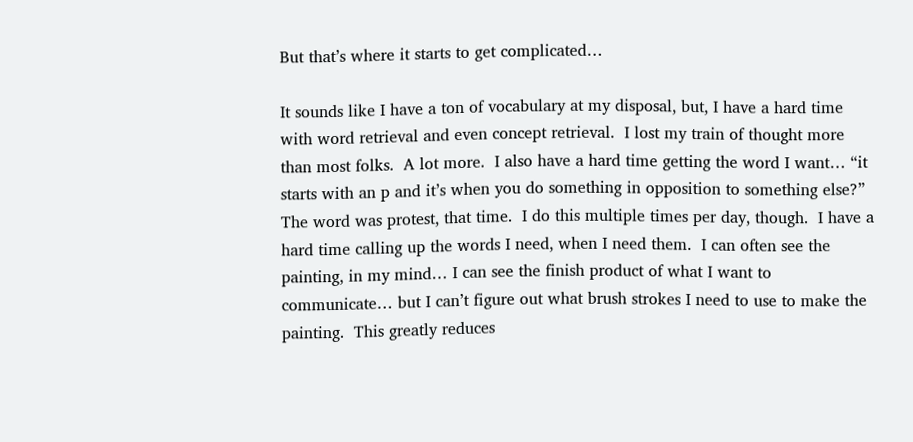But that’s where it starts to get complicated…

It sounds like I have a ton of vocabulary at my disposal, but, I have a hard time with word retrieval and even concept retrieval.  I lost my train of thought more than most folks.  A lot more.  I also have a hard time getting the word I want… “it starts with an p and it’s when you do something in opposition to something else?”  The word was protest, that time.  I do this multiple times per day, though.  I have a hard time calling up the words I need, when I need them.  I can often see the painting, in my mind… I can see the finish product of what I want to communicate… but I can’t figure out what brush strokes I need to use to make the painting.  This greatly reduces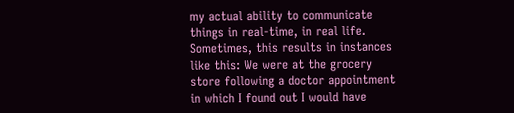my actual ability to communicate things in real-time, in real life.  Sometimes, this results in instances like this: We were at the grocery store following a doctor appointment in which I found out I would have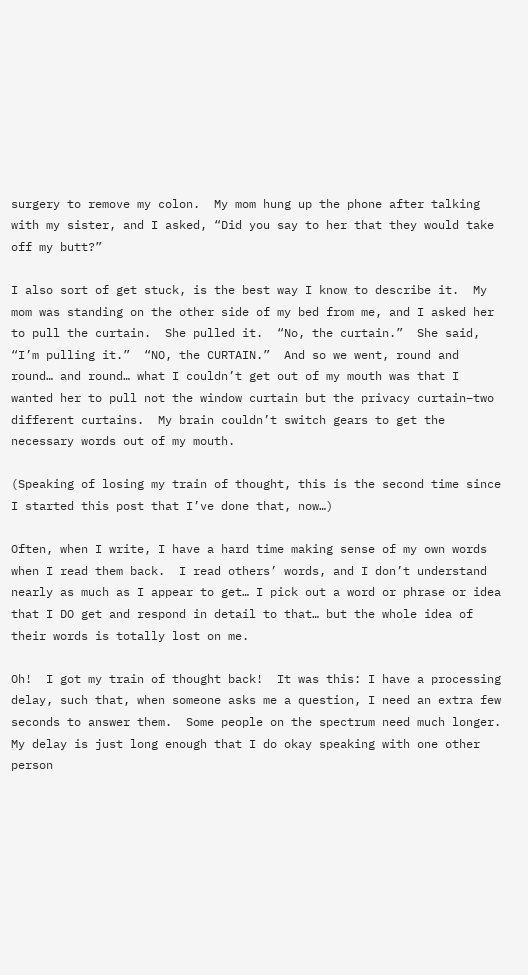surgery to remove my colon.  My mom hung up the phone after talking with my sister, and I asked, “Did you say to her that they would take off my butt?”

I also sort of get stuck, is the best way I know to describe it.  My mom was standing on the other side of my bed from me, and I asked her to pull the curtain.  She pulled it.  “No, the curtain.”  She said, “I’m pulling it.”  “NO, the CURTAIN.”  And so we went, round and round… and round… what I couldn’t get out of my mouth was that I wanted her to pull not the window curtain but the privacy curtain–two different curtains.  My brain couldn’t switch gears to get the necessary words out of my mouth.

(Speaking of losing my train of thought, this is the second time since I started this post that I’ve done that, now…)

Often, when I write, I have a hard time making sense of my own words when I read them back.  I read others’ words, and I don’t understand nearly as much as I appear to get… I pick out a word or phrase or idea that I DO get and respond in detail to that… but the whole idea of their words is totally lost on me.

Oh!  I got my train of thought back!  It was this: I have a processing delay, such that, when someone asks me a question, I need an extra few seconds to answer them.  Some people on the spectrum need much longer.  My delay is just long enough that I do okay speaking with one other person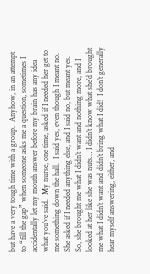but have a very tough time with a group.  Anyhow, in an attempt to “fill the gap” when someone asks me a question, sometimes I accidentally let my mouth answer before my brain has any idea what you’ve said.  My nurse, one time, asked if I needed her get to me something down the hall.  I said yes, even though I meant no.  She asked if I needed anything else, and I said no, but meant yes.  So, she brought me what I didn’t want and nothing more, and I looked at her like she was nuts… I didn’t know what she’d brought me what I didn’t want and didn’t bring what I did!  I don’t generally hear myself answering, either, and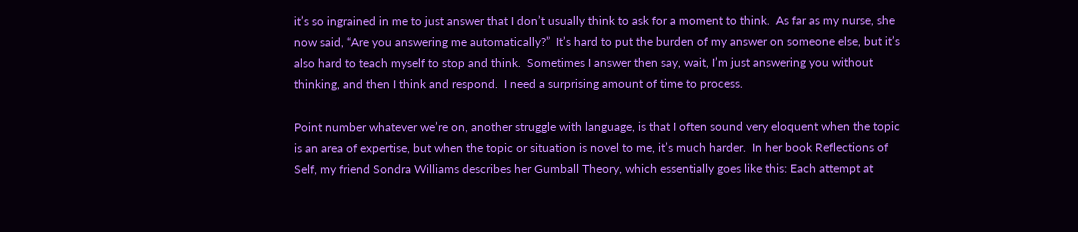it’s so ingrained in me to just answer that I don’t usually think to ask for a moment to think.  As far as my nurse, she now said, “Are you answering me automatically?”  It’s hard to put the burden of my answer on someone else, but it’s also hard to teach myself to stop and think.  Sometimes I answer then say, wait, I’m just answering you without thinking, and then I think and respond.  I need a surprising amount of time to process.

Point number whatever we’re on, another struggle with language, is that I often sound very eloquent when the topic is an area of expertise, but when the topic or situation is novel to me, it’s much harder.  In her book Reflections of Self, my friend Sondra Williams describes her Gumball Theory, which essentially goes like this: Each attempt at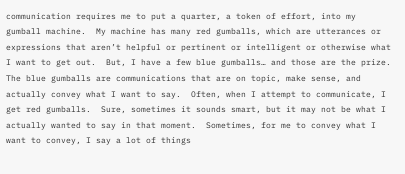communication requires me to put a quarter, a token of effort, into my gumball machine.  My machine has many red gumballs, which are utterances or expressions that aren’t helpful or pertinent or intelligent or otherwise what I want to get out.  But, I have a few blue gumballs… and those are the prize.  The blue gumballs are communications that are on topic, make sense, and actually convey what I want to say.  Often, when I attempt to communicate, I get red gumballs.  Sure, sometimes it sounds smart, but it may not be what I actually wanted to say in that moment.  Sometimes, for me to convey what I want to convey, I say a lot of things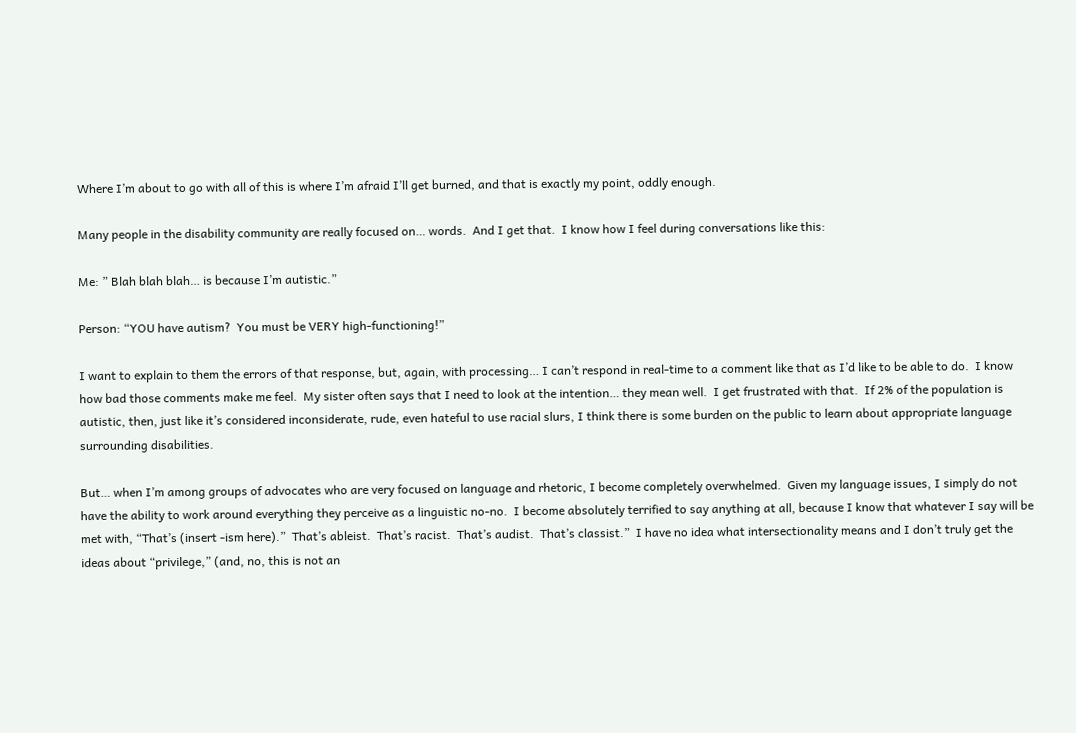Where I’m about to go with all of this is where I’m afraid I’ll get burned, and that is exactly my point, oddly enough.

Many people in the disability community are really focused on… words.  And I get that.  I know how I feel during conversations like this:

Me: ” Blah blah blah… is because I’m autistic.”

Person: “YOU have autism?  You must be VERY high-functioning!”

I want to explain to them the errors of that response, but, again, with processing… I can’t respond in real-time to a comment like that as I’d like to be able to do.  I know how bad those comments make me feel.  My sister often says that I need to look at the intention… they mean well.  I get frustrated with that.  If 2% of the population is autistic, then, just like it’s considered inconsiderate, rude, even hateful to use racial slurs, I think there is some burden on the public to learn about appropriate language surrounding disabilities.

But… when I’m among groups of advocates who are very focused on language and rhetoric, I become completely overwhelmed.  Given my language issues, I simply do not have the ability to work around everything they perceive as a linguistic no-no.  I become absolutely terrified to say anything at all, because I know that whatever I say will be met with, “That’s (insert -ism here).”  That’s ableist.  That’s racist.  That’s audist.  That’s classist.”  I have no idea what intersectionality means and I don’t truly get the ideas about “privilege,” (and, no, this is not an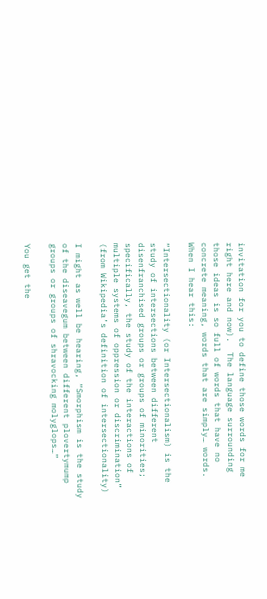invitation for you to define those words for me right here and now).  The language surrounding those ideas is so full of words that have no concrete meaning, words that are simply… words.  When I hear this:

“Intersectionality (or Intersectionalism) is the study of intersections between different disenfranchised groups or groups of minorities; specifically, the study of the interactions of multiple systems of oppression or discrimination” (from Wikipedia’s definition of intersectionality)

I might as well be hearing, “Smorphism is the study of the diseavegum between different plovertymump groups or groups of shravocking molyglops…”

You get the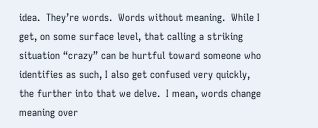idea.  They’re words.  Words without meaning.  While I get, on some surface level, that calling a striking situation “crazy” can be hurtful toward someone who identifies as such, I also get confused very quickly, the further into that we delve.  I mean, words change meaning over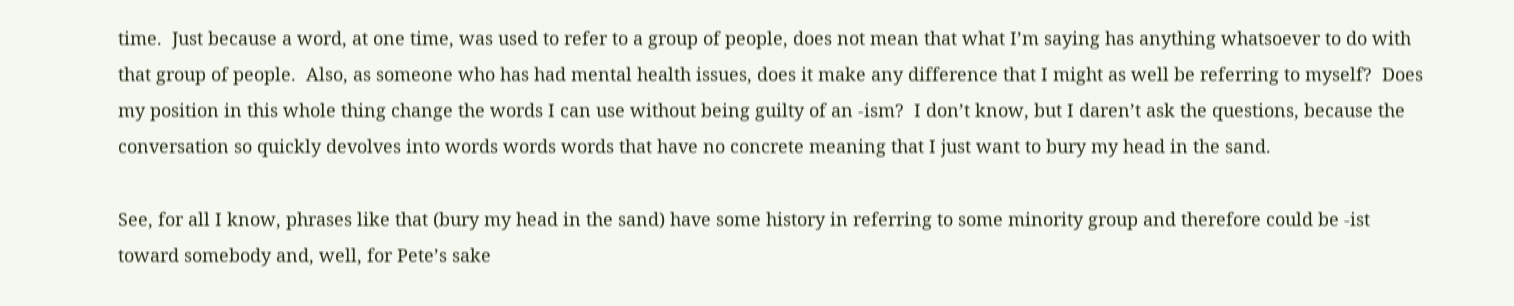time.  Just because a word, at one time, was used to refer to a group of people, does not mean that what I’m saying has anything whatsoever to do with that group of people.  Also, as someone who has had mental health issues, does it make any difference that I might as well be referring to myself?  Does my position in this whole thing change the words I can use without being guilty of an -ism?  I don’t know, but I daren’t ask the questions, because the conversation so quickly devolves into words words words that have no concrete meaning that I just want to bury my head in the sand.

See, for all I know, phrases like that (bury my head in the sand) have some history in referring to some minority group and therefore could be -ist toward somebody and, well, for Pete’s sake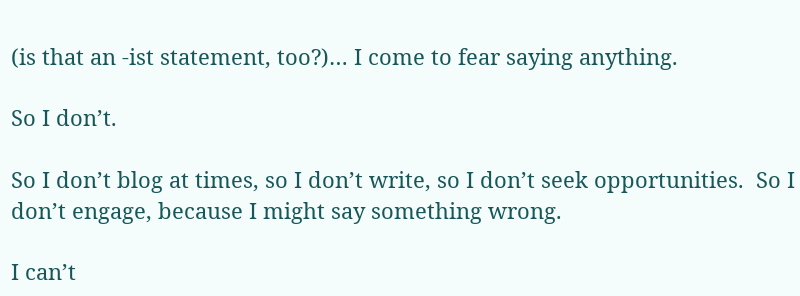(is that an -ist statement, too?)… I come to fear saying anything.

So I don’t.

So I don’t blog at times, so I don’t write, so I don’t seek opportunities.  So I don’t engage, because I might say something wrong.

I can’t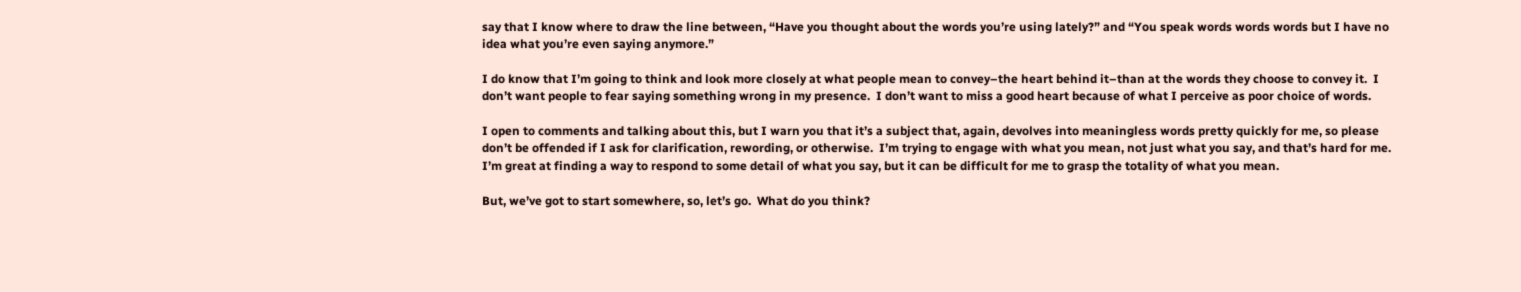say that I know where to draw the line between, “Have you thought about the words you’re using lately?” and “You speak words words words but I have no idea what you’re even saying anymore.”

I do know that I’m going to think and look more closely at what people mean to convey–the heart behind it–than at the words they choose to convey it.  I don’t want people to fear saying something wrong in my presence.  I don’t want to miss a good heart because of what I perceive as poor choice of words.

I open to comments and talking about this, but I warn you that it’s a subject that, again, devolves into meaningless words pretty quickly for me, so please don’t be offended if I ask for clarification, rewording, or otherwise.  I’m trying to engage with what you mean, not just what you say, and that’s hard for me.  I’m great at finding a way to respond to some detail of what you say, but it can be difficult for me to grasp the totality of what you mean.

But, we’ve got to start somewhere, so, let’s go.  What do you think?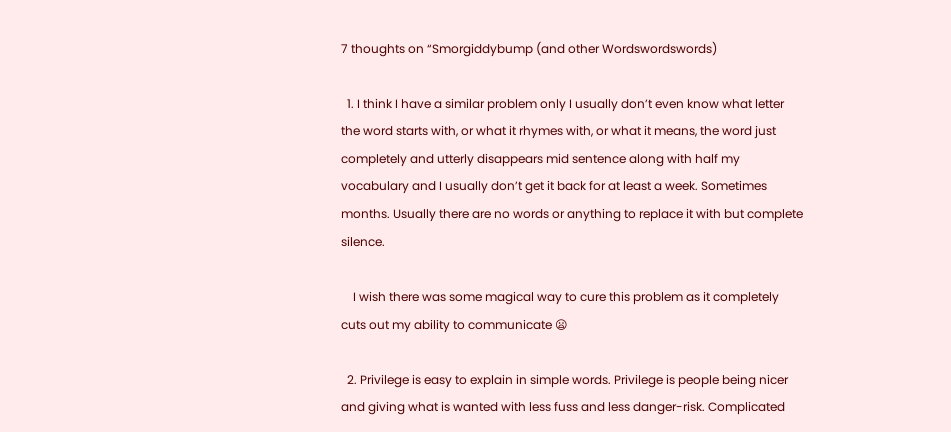7 thoughts on “Smorgiddybump (and other Wordswordswords)

  1. I think I have a similar problem only I usually don’t even know what letter the word starts with, or what it rhymes with, or what it means, the word just completely and utterly disappears mid sentence along with half my vocabulary and I usually don’t get it back for at least a week. Sometimes months. Usually there are no words or anything to replace it with but complete silence.

    I wish there was some magical way to cure this problem as it completely cuts out my ability to communicate 😦

  2. Privilege is easy to explain in simple words. Privilege is people being nicer and giving what is wanted with less fuss and less danger-risk. Complicated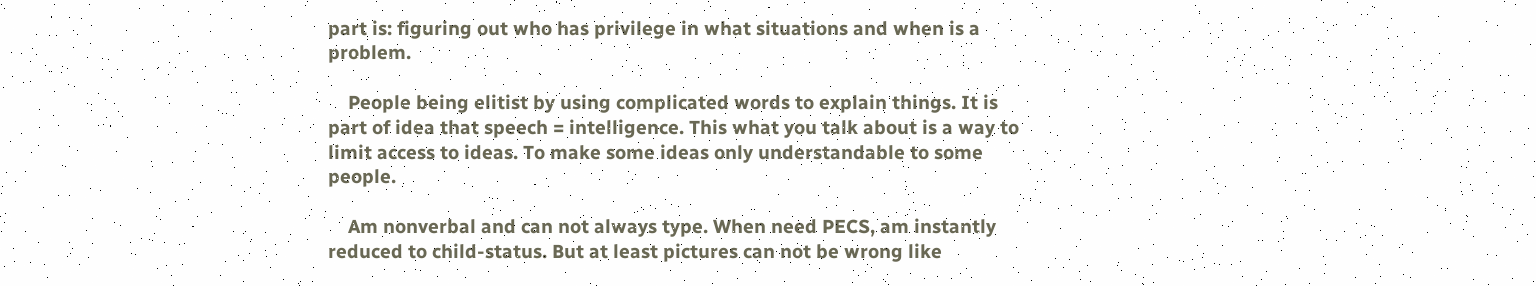part is: figuring out who has privilege in what situations and when is a problem.

    People being elitist by using complicated words to explain things. It is part of idea that speech = intelligence. This what you talk about is a way to limit access to ideas. To make some ideas only understandable to some people.

    Am nonverbal and can not always type. When need PECS, am instantly reduced to child-status. But at least pictures can not be wrong like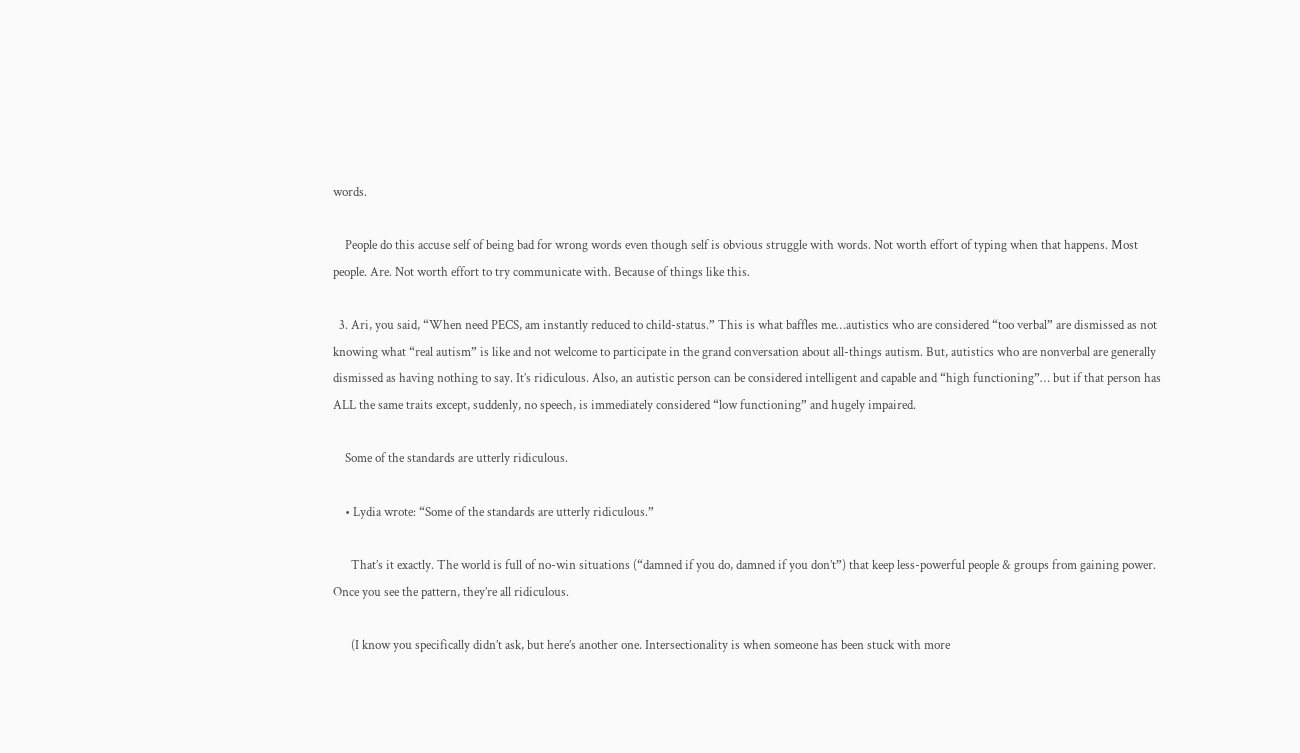words.

    People do this accuse self of being bad for wrong words even though self is obvious struggle with words. Not worth effort of typing when that happens. Most people. Are. Not worth effort to try communicate with. Because of things like this.

  3. Ari, you said, “When need PECS, am instantly reduced to child-status.” This is what baffles me…autistics who are considered “too verbal” are dismissed as not knowing what “real autism” is like and not welcome to participate in the grand conversation about all-things autism. But, autistics who are nonverbal are generally dismissed as having nothing to say. It’s ridiculous. Also, an autistic person can be considered intelligent and capable and “high functioning”… but if that person has ALL the same traits except, suddenly, no speech, is immediately considered “low functioning” and hugely impaired.

    Some of the standards are utterly ridiculous.

    • Lydia wrote: “Some of the standards are utterly ridiculous.”

      That’s it exactly. The world is full of no-win situations (“damned if you do, damned if you don’t”) that keep less-powerful people & groups from gaining power. Once you see the pattern, they’re all ridiculous.

      (I know you specifically didn’t ask, but here’s another one. Intersectionality is when someone has been stuck with more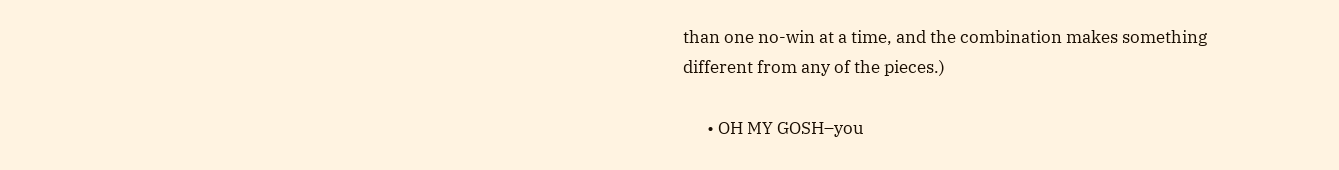than one no-win at a time, and the combination makes something different from any of the pieces.)

      • OH MY GOSH–you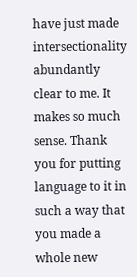have just made intersectionality abundantly clear to me. It makes so much sense. Thank you for putting language to it in such a way that you made a whole new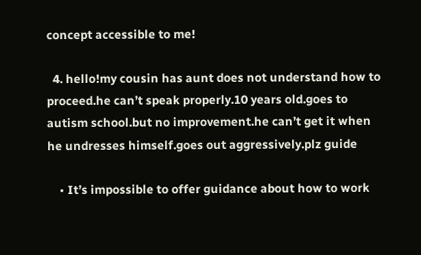concept accessible to me!

  4. hello!my cousin has aunt does not understand how to proceed.he can’t speak properly.10 years old.goes to autism school.but no improvement.he can’t get it when he undresses himself.goes out aggressively.plz guide

    • It’s impossible to offer guidance about how to work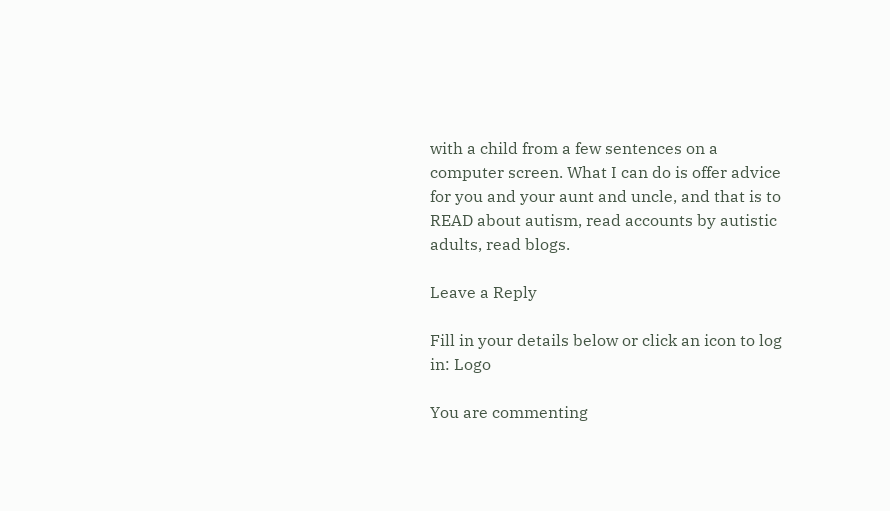with a child from a few sentences on a computer screen. What I can do is offer advice for you and your aunt and uncle, and that is to READ about autism, read accounts by autistic adults, read blogs.

Leave a Reply

Fill in your details below or click an icon to log in: Logo

You are commenting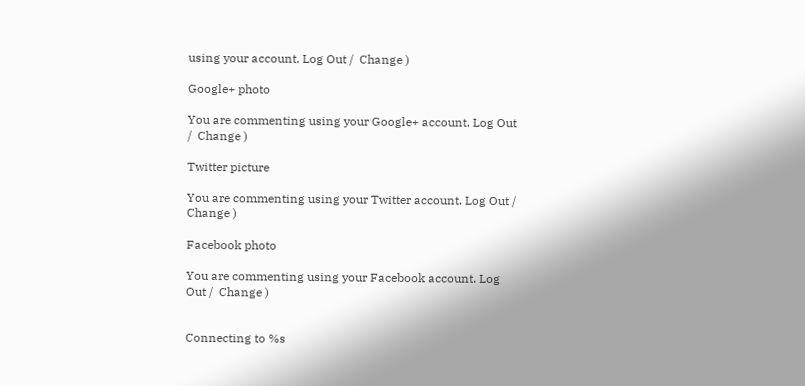using your account. Log Out /  Change )

Google+ photo

You are commenting using your Google+ account. Log Out /  Change )

Twitter picture

You are commenting using your Twitter account. Log Out /  Change )

Facebook photo

You are commenting using your Facebook account. Log Out /  Change )


Connecting to %s